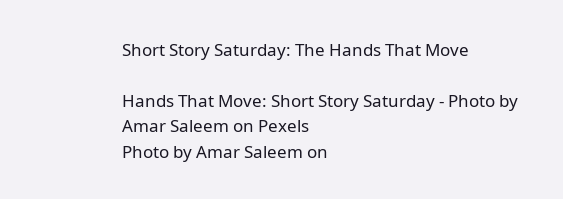Short Story Saturday: The Hands That Move

Hands That Move: Short Story Saturday - Photo by Amar Saleem on Pexels
Photo by Amar Saleem on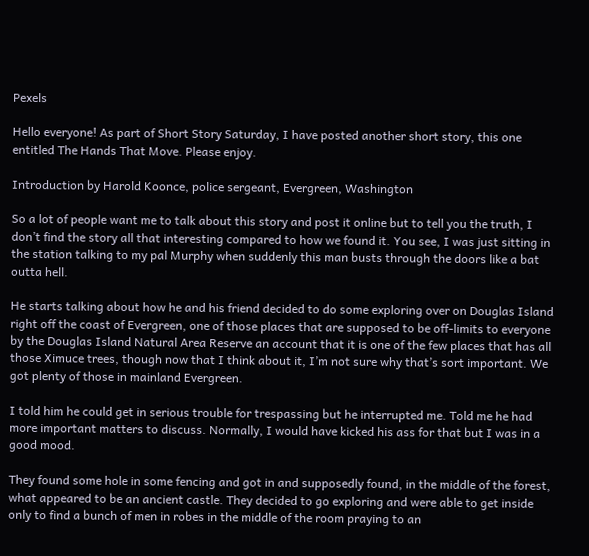Pexels

Hello everyone! As part of Short Story Saturday, I have posted another short story, this one entitled The Hands That Move. Please enjoy.

Introduction by Harold Koonce, police sergeant, Evergreen, Washington

So a lot of people want me to talk about this story and post it online but to tell you the truth, I don’t find the story all that interesting compared to how we found it. You see, I was just sitting in the station talking to my pal Murphy when suddenly this man busts through the doors like a bat outta hell.

He starts talking about how he and his friend decided to do some exploring over on Douglas Island right off the coast of Evergreen, one of those places that are supposed to be off-limits to everyone by the Douglas Island Natural Area Reserve an account that it is one of the few places that has all those Ximuce trees, though now that I think about it, I’m not sure why that’s sort important. We got plenty of those in mainland Evergreen.

I told him he could get in serious trouble for trespassing but he interrupted me. Told me he had more important matters to discuss. Normally, I would have kicked his ass for that but I was in a good mood.

They found some hole in some fencing and got in and supposedly found, in the middle of the forest, what appeared to be an ancient castle. They decided to go exploring and were able to get inside only to find a bunch of men in robes in the middle of the room praying to an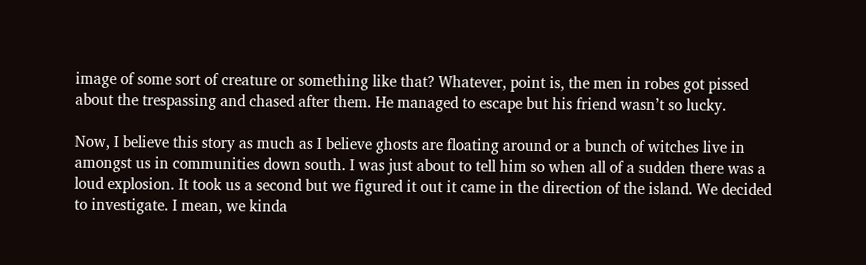image of some sort of creature or something like that? Whatever, point is, the men in robes got pissed about the trespassing and chased after them. He managed to escape but his friend wasn’t so lucky.

Now, I believe this story as much as I believe ghosts are floating around or a bunch of witches live in amongst us in communities down south. I was just about to tell him so when all of a sudden there was a loud explosion. It took us a second but we figured it out it came in the direction of the island. We decided to investigate. I mean, we kinda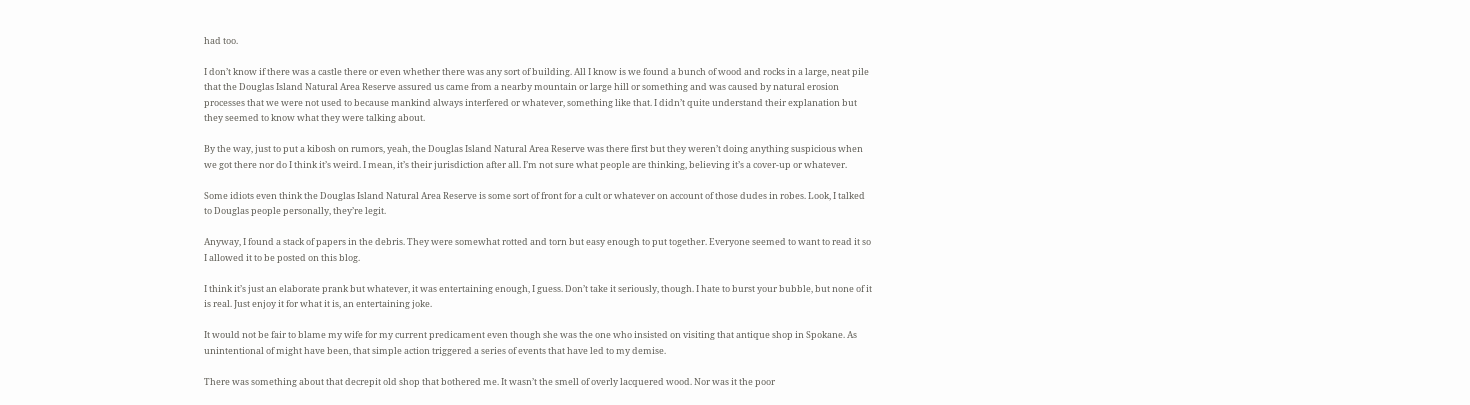had too.

I don’t know if there was a castle there or even whether there was any sort of building. All I know is we found a bunch of wood and rocks in a large, neat pile that the Douglas Island Natural Area Reserve assured us came from a nearby mountain or large hill or something and was caused by natural erosion processes that we were not used to because mankind always interfered or whatever, something like that. I didn’t quite understand their explanation but they seemed to know what they were talking about.

By the way, just to put a kibosh on rumors, yeah, the Douglas Island Natural Area Reserve was there first but they weren’t doing anything suspicious when we got there nor do I think it’s weird. I mean, it’s their jurisdiction after all. I’m not sure what people are thinking, believing it’s a cover-up or whatever.

Some idiots even think the Douglas Island Natural Area Reserve is some sort of front for a cult or whatever on account of those dudes in robes. Look, I talked to Douglas people personally, they’re legit.

Anyway, I found a stack of papers in the debris. They were somewhat rotted and torn but easy enough to put together. Everyone seemed to want to read it so I allowed it to be posted on this blog.

I think it’s just an elaborate prank but whatever, it was entertaining enough, I guess. Don’t take it seriously, though. I hate to burst your bubble, but none of it is real. Just enjoy it for what it is, an entertaining joke.

It would not be fair to blame my wife for my current predicament even though she was the one who insisted on visiting that antique shop in Spokane. As unintentional of might have been, that simple action triggered a series of events that have led to my demise.

There was something about that decrepit old shop that bothered me. It wasn’t the smell of overly lacquered wood. Nor was it the poor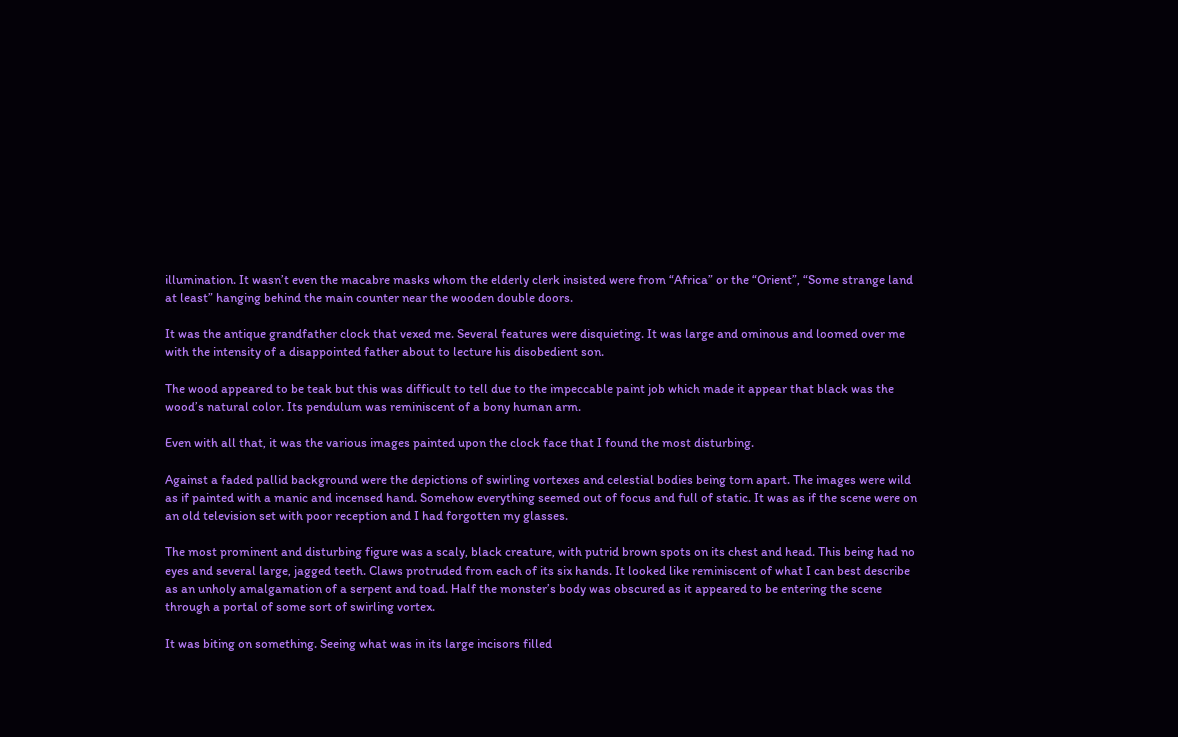illumination. It wasn’t even the macabre masks whom the elderly clerk insisted were from “Africa” or the “Orient”, “Some strange land at least” hanging behind the main counter near the wooden double doors.

It was the antique grandfather clock that vexed me. Several features were disquieting. It was large and ominous and loomed over me with the intensity of a disappointed father about to lecture his disobedient son.

The wood appeared to be teak but this was difficult to tell due to the impeccable paint job which made it appear that black was the wood’s natural color. Its pendulum was reminiscent of a bony human arm.

Even with all that, it was the various images painted upon the clock face that I found the most disturbing.

Against a faded pallid background were the depictions of swirling vortexes and celestial bodies being torn apart. The images were wild as if painted with a manic and incensed hand. Somehow everything seemed out of focus and full of static. It was as if the scene were on an old television set with poor reception and I had forgotten my glasses.

The most prominent and disturbing figure was a scaly, black creature, with putrid brown spots on its chest and head. This being had no eyes and several large, jagged teeth. Claws protruded from each of its six hands. It looked like reminiscent of what I can best describe as an unholy amalgamation of a serpent and toad. Half the monster’s body was obscured as it appeared to be entering the scene through a portal of some sort of swirling vortex.

It was biting on something. Seeing what was in its large incisors filled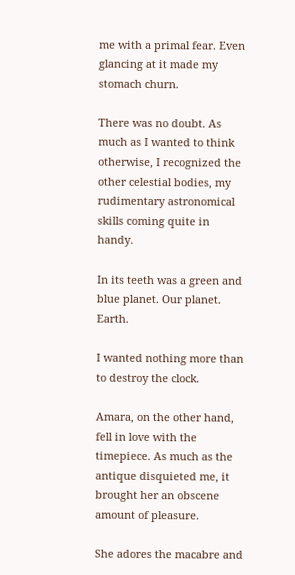me with a primal fear. Even glancing at it made my stomach churn.

There was no doubt. As much as I wanted to think otherwise, I recognized the other celestial bodies, my rudimentary astronomical skills coming quite in handy.

In its teeth was a green and blue planet. Our planet. Earth.

I wanted nothing more than to destroy the clock.

Amara, on the other hand, fell in love with the timepiece. As much as the antique disquieted me, it brought her an obscene amount of pleasure.

She adores the macabre and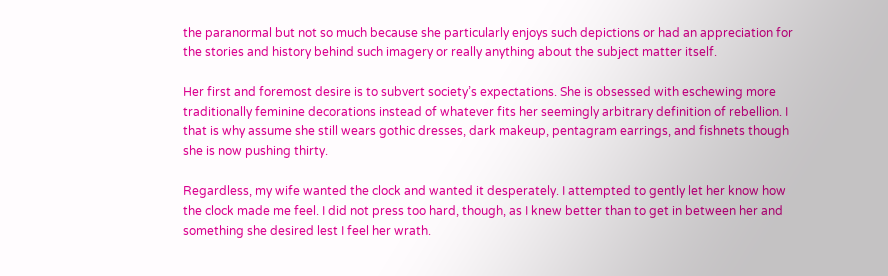the paranormal but not so much because she particularly enjoys such depictions or had an appreciation for the stories and history behind such imagery or really anything about the subject matter itself.

Her first and foremost desire is to subvert society’s expectations. She is obsessed with eschewing more traditionally feminine decorations instead of whatever fits her seemingly arbitrary definition of rebellion. I that is why assume she still wears gothic dresses, dark makeup, pentagram earrings, and fishnets though she is now pushing thirty.

Regardless, my wife wanted the clock and wanted it desperately. I attempted to gently let her know how the clock made me feel. I did not press too hard, though, as I knew better than to get in between her and something she desired lest I feel her wrath.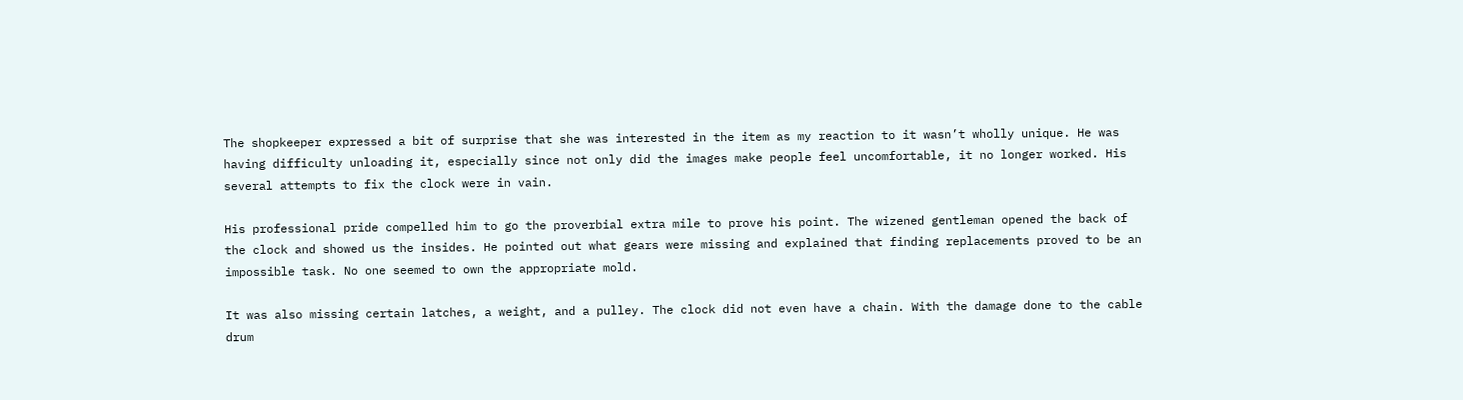The shopkeeper expressed a bit of surprise that she was interested in the item as my reaction to it wasn’t wholly unique. He was having difficulty unloading it, especially since not only did the images make people feel uncomfortable, it no longer worked. His several attempts to fix the clock were in vain.

His professional pride compelled him to go the proverbial extra mile to prove his point. The wizened gentleman opened the back of the clock and showed us the insides. He pointed out what gears were missing and explained that finding replacements proved to be an impossible task. No one seemed to own the appropriate mold.

It was also missing certain latches, a weight, and a pulley. The clock did not even have a chain. With the damage done to the cable drum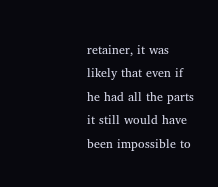retainer, it was likely that even if he had all the parts it still would have been impossible to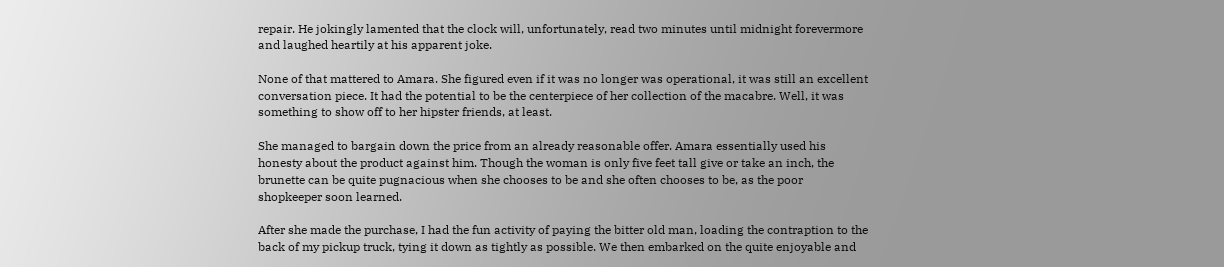repair. He jokingly lamented that the clock will, unfortunately, read two minutes until midnight forevermore and laughed heartily at his apparent joke.

None of that mattered to Amara. She figured even if it was no longer was operational, it was still an excellent conversation piece. It had the potential to be the centerpiece of her collection of the macabre. Well, it was something to show off to her hipster friends, at least.

She managed to bargain down the price from an already reasonable offer. Amara essentially used his honesty about the product against him. Though the woman is only five feet tall give or take an inch, the brunette can be quite pugnacious when she chooses to be and she often chooses to be, as the poor shopkeeper soon learned.

After she made the purchase, I had the fun activity of paying the bitter old man, loading the contraption to the back of my pickup truck, tying it down as tightly as possible. We then embarked on the quite enjoyable and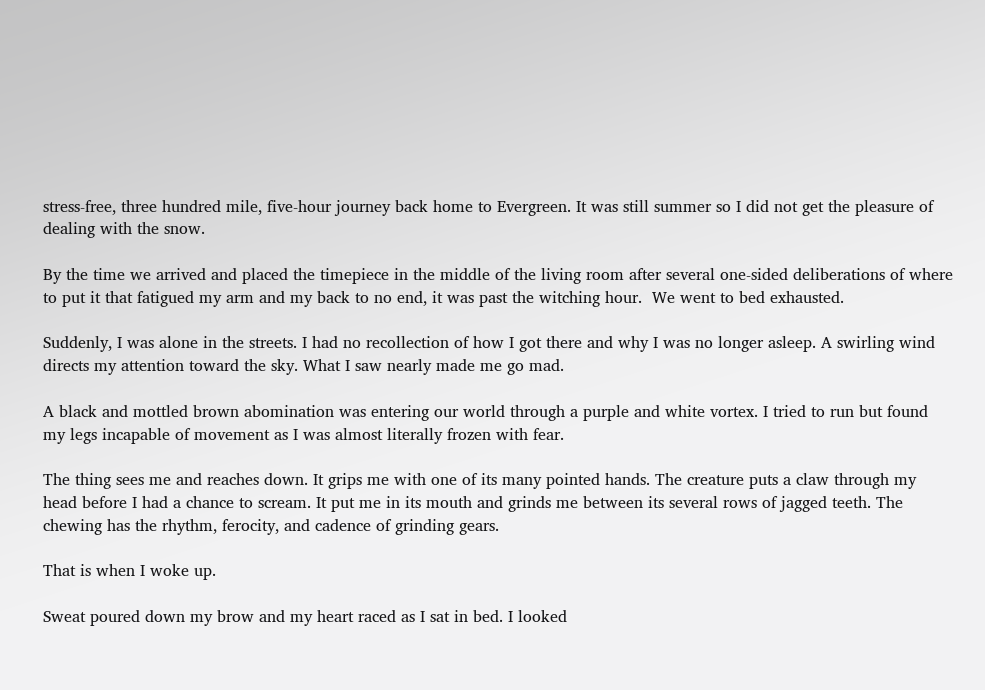stress-free, three hundred mile, five-hour journey back home to Evergreen. It was still summer so I did not get the pleasure of dealing with the snow.

By the time we arrived and placed the timepiece in the middle of the living room after several one-sided deliberations of where to put it that fatigued my arm and my back to no end, it was past the witching hour.  We went to bed exhausted.

Suddenly, I was alone in the streets. I had no recollection of how I got there and why I was no longer asleep. A swirling wind directs my attention toward the sky. What I saw nearly made me go mad.

A black and mottled brown abomination was entering our world through a purple and white vortex. I tried to run but found my legs incapable of movement as I was almost literally frozen with fear.

The thing sees me and reaches down. It grips me with one of its many pointed hands. The creature puts a claw through my head before I had a chance to scream. It put me in its mouth and grinds me between its several rows of jagged teeth. The chewing has the rhythm, ferocity, and cadence of grinding gears.

That is when I woke up.

Sweat poured down my brow and my heart raced as I sat in bed. I looked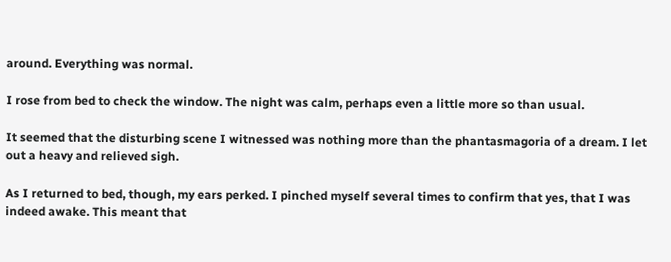around. Everything was normal.

I rose from bed to check the window. The night was calm, perhaps even a little more so than usual.

It seemed that the disturbing scene I witnessed was nothing more than the phantasmagoria of a dream. I let out a heavy and relieved sigh.

As I returned to bed, though, my ears perked. I pinched myself several times to confirm that yes, that I was indeed awake. This meant that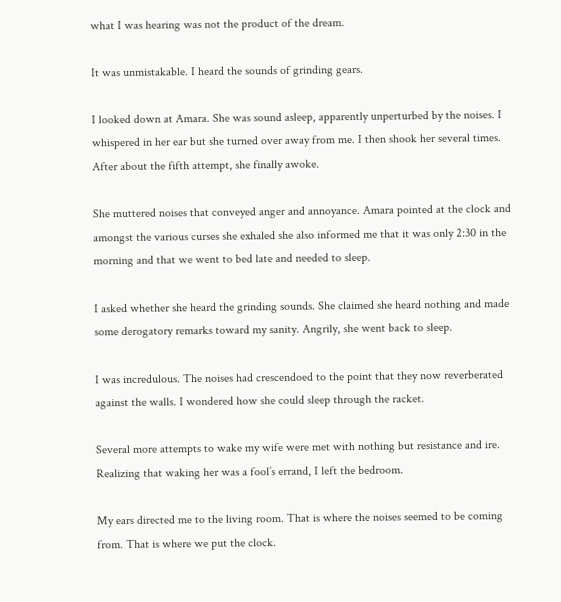what I was hearing was not the product of the dream.

It was unmistakable. I heard the sounds of grinding gears.

I looked down at Amara. She was sound asleep, apparently unperturbed by the noises. I whispered in her ear but she turned over away from me. I then shook her several times. After about the fifth attempt, she finally awoke.

She muttered noises that conveyed anger and annoyance. Amara pointed at the clock and amongst the various curses she exhaled she also informed me that it was only 2:30 in the morning and that we went to bed late and needed to sleep.

I asked whether she heard the grinding sounds. She claimed she heard nothing and made some derogatory remarks toward my sanity. Angrily, she went back to sleep.

I was incredulous. The noises had crescendoed to the point that they now reverberated against the walls. I wondered how she could sleep through the racket.

Several more attempts to wake my wife were met with nothing but resistance and ire. Realizing that waking her was a fool’s errand, I left the bedroom.

My ears directed me to the living room. That is where the noises seemed to be coming from. That is where we put the clock.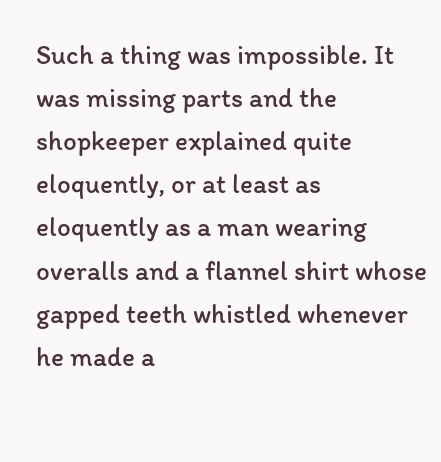Such a thing was impossible. It was missing parts and the shopkeeper explained quite eloquently, or at least as eloquently as a man wearing overalls and a flannel shirt whose gapped teeth whistled whenever he made a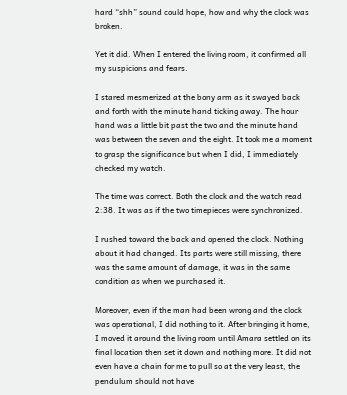hard “shh” sound could hope, how and why the clock was broken.

Yet it did. When I entered the living room, it confirmed all my suspicions and fears.

I stared mesmerized at the bony arm as it swayed back and forth with the minute hand ticking away. The hour hand was a little bit past the two and the minute hand was between the seven and the eight. It took me a moment to grasp the significance but when I did, I immediately checked my watch.

The time was correct. Both the clock and the watch read 2:38. It was as if the two timepieces were synchronized.

I rushed toward the back and opened the clock. Nothing about it had changed. Its parts were still missing, there was the same amount of damage, it was in the same condition as when we purchased it.

Moreover, even if the man had been wrong and the clock was operational, I did nothing to it. After bringing it home, I moved it around the living room until Amara settled on its final location then set it down and nothing more. It did not even have a chain for me to pull so at the very least, the pendulum should not have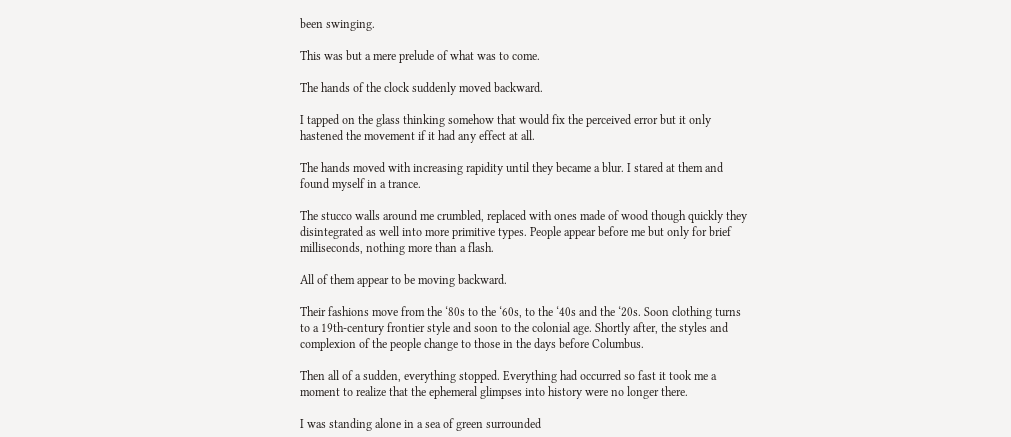been swinging.

This was but a mere prelude of what was to come.

The hands of the clock suddenly moved backward.

I tapped on the glass thinking somehow that would fix the perceived error but it only hastened the movement if it had any effect at all.

The hands moved with increasing rapidity until they became a blur. I stared at them and found myself in a trance.

The stucco walls around me crumbled, replaced with ones made of wood though quickly they disintegrated as well into more primitive types. People appear before me but only for brief milliseconds, nothing more than a flash.

All of them appear to be moving backward.

Their fashions move from the ‘80s to the ‘60s, to the ‘40s and the ‘20s. Soon clothing turns to a 19th-century frontier style and soon to the colonial age. Shortly after, the styles and complexion of the people change to those in the days before Columbus.

Then all of a sudden, everything stopped. Everything had occurred so fast it took me a moment to realize that the ephemeral glimpses into history were no longer there.

I was standing alone in a sea of green surrounded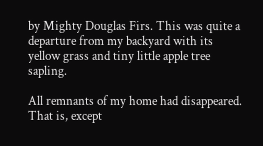by Mighty Douglas Firs. This was quite a departure from my backyard with its yellow grass and tiny little apple tree sapling.

All remnants of my home had disappeared. That is, except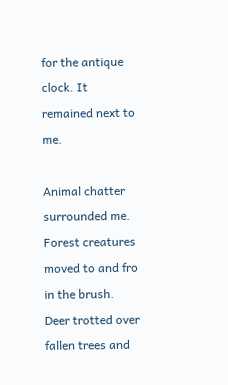for the antique clock. It remained next to me.

Animal chatter surrounded me. Forest creatures moved to and fro in the brush. Deer trotted over fallen trees and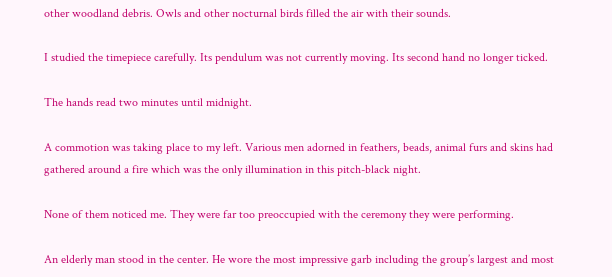other woodland debris. Owls and other nocturnal birds filled the air with their sounds.

I studied the timepiece carefully. Its pendulum was not currently moving. Its second hand no longer ticked.

The hands read two minutes until midnight.

A commotion was taking place to my left. Various men adorned in feathers, beads, animal furs and skins had gathered around a fire which was the only illumination in this pitch-black night.

None of them noticed me. They were far too preoccupied with the ceremony they were performing.

An elderly man stood in the center. He wore the most impressive garb including the group’s largest and most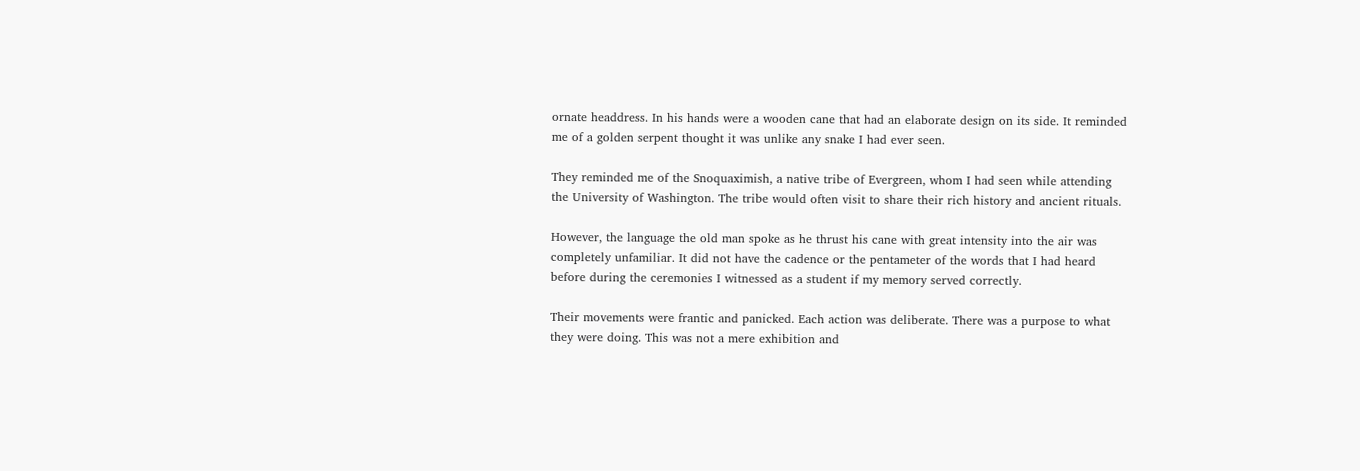ornate headdress. In his hands were a wooden cane that had an elaborate design on its side. It reminded me of a golden serpent thought it was unlike any snake I had ever seen.

They reminded me of the Snoquaximish, a native tribe of Evergreen, whom I had seen while attending the University of Washington. The tribe would often visit to share their rich history and ancient rituals.

However, the language the old man spoke as he thrust his cane with great intensity into the air was completely unfamiliar. It did not have the cadence or the pentameter of the words that I had heard before during the ceremonies I witnessed as a student if my memory served correctly.

Their movements were frantic and panicked. Each action was deliberate. There was a purpose to what they were doing. This was not a mere exhibition and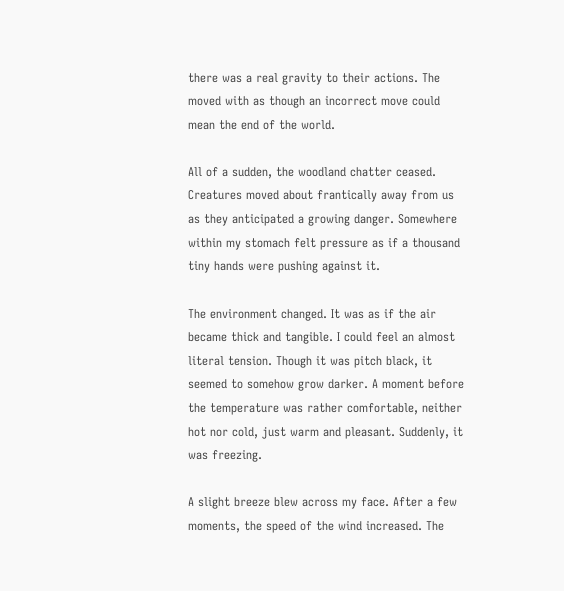there was a real gravity to their actions. The moved with as though an incorrect move could mean the end of the world.

All of a sudden, the woodland chatter ceased. Creatures moved about frantically away from us as they anticipated a growing danger. Somewhere within my stomach felt pressure as if a thousand tiny hands were pushing against it.

The environment changed. It was as if the air became thick and tangible. I could feel an almost literal tension. Though it was pitch black, it seemed to somehow grow darker. A moment before the temperature was rather comfortable, neither hot nor cold, just warm and pleasant. Suddenly, it was freezing.

A slight breeze blew across my face. After a few moments, the speed of the wind increased. The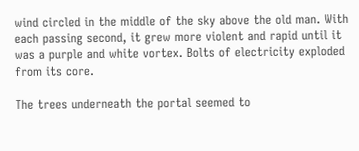wind circled in the middle of the sky above the old man. With each passing second, it grew more violent and rapid until it was a purple and white vortex. Bolts of electricity exploded from its core.

The trees underneath the portal seemed to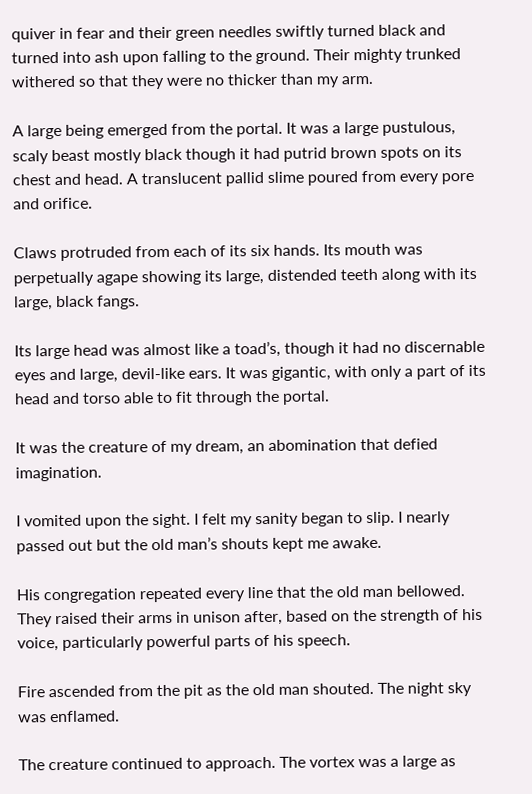quiver in fear and their green needles swiftly turned black and turned into ash upon falling to the ground. Their mighty trunked withered so that they were no thicker than my arm.

A large being emerged from the portal. It was a large pustulous, scaly beast mostly black though it had putrid brown spots on its chest and head. A translucent pallid slime poured from every pore and orifice.

Claws protruded from each of its six hands. Its mouth was perpetually agape showing its large, distended teeth along with its large, black fangs.

Its large head was almost like a toad’s, though it had no discernable eyes and large, devil-like ears. It was gigantic, with only a part of its head and torso able to fit through the portal.

It was the creature of my dream, an abomination that defied imagination.

I vomited upon the sight. I felt my sanity began to slip. I nearly passed out but the old man’s shouts kept me awake.

His congregation repeated every line that the old man bellowed. They raised their arms in unison after, based on the strength of his voice, particularly powerful parts of his speech.

Fire ascended from the pit as the old man shouted. The night sky was enflamed.

The creature continued to approach. The vortex was a large as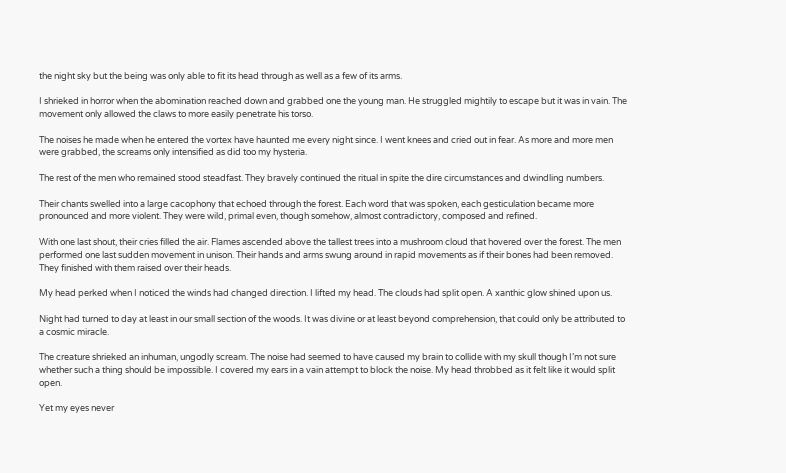the night sky but the being was only able to fit its head through as well as a few of its arms.

I shrieked in horror when the abomination reached down and grabbed one the young man. He struggled mightily to escape but it was in vain. The movement only allowed the claws to more easily penetrate his torso.

The noises he made when he entered the vortex have haunted me every night since. I went knees and cried out in fear. As more and more men were grabbed, the screams only intensified as did too my hysteria.

The rest of the men who remained stood steadfast. They bravely continued the ritual in spite the dire circumstances and dwindling numbers.

Their chants swelled into a large cacophony that echoed through the forest. Each word that was spoken, each gesticulation became more pronounced and more violent. They were wild, primal even, though somehow, almost contradictory, composed and refined.

With one last shout, their cries filled the air. Flames ascended above the tallest trees into a mushroom cloud that hovered over the forest. The men performed one last sudden movement in unison. Their hands and arms swung around in rapid movements as if their bones had been removed. They finished with them raised over their heads.

My head perked when I noticed the winds had changed direction. I lifted my head. The clouds had split open. A xanthic glow shined upon us.

Night had turned to day at least in our small section of the woods. It was divine or at least beyond comprehension, that could only be attributed to a cosmic miracle.

The creature shrieked an inhuman, ungodly scream. The noise had seemed to have caused my brain to collide with my skull though I’m not sure whether such a thing should be impossible. I covered my ears in a vain attempt to block the noise. My head throbbed as it felt like it would split open.

Yet my eyes never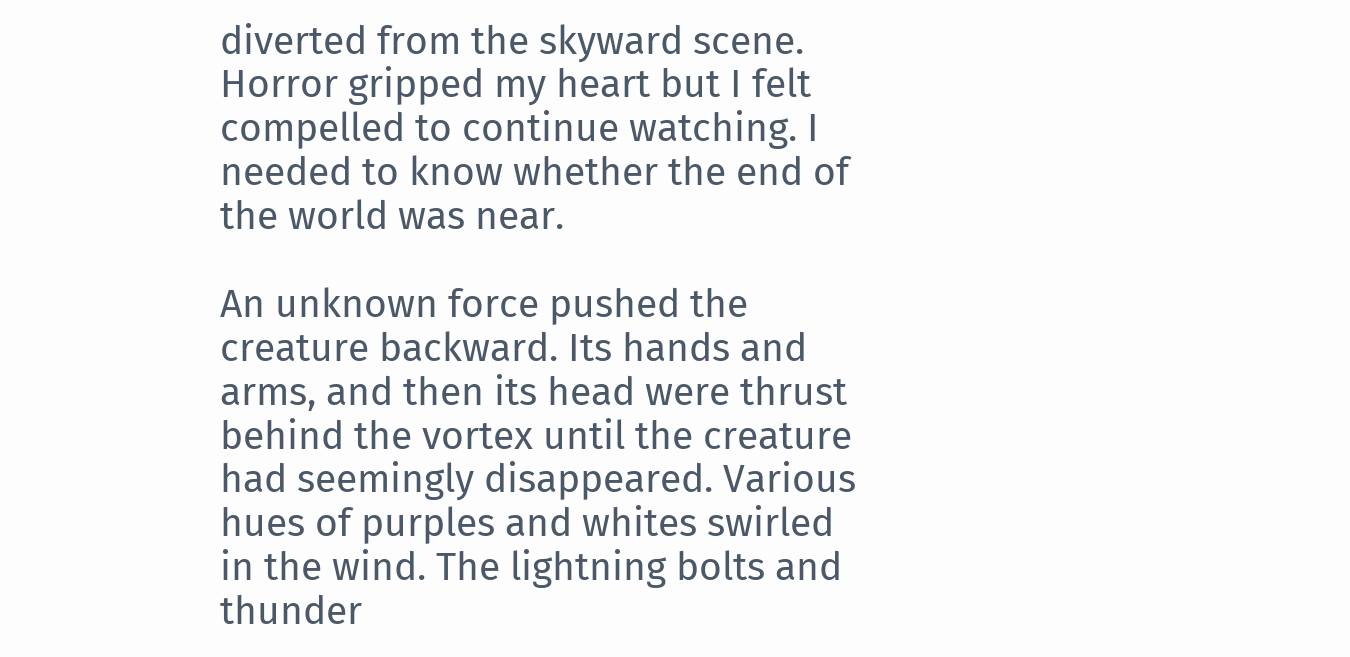diverted from the skyward scene. Horror gripped my heart but I felt compelled to continue watching. I needed to know whether the end of the world was near.

An unknown force pushed the creature backward. Its hands and arms, and then its head were thrust behind the vortex until the creature had seemingly disappeared. Various hues of purples and whites swirled in the wind. The lightning bolts and thunder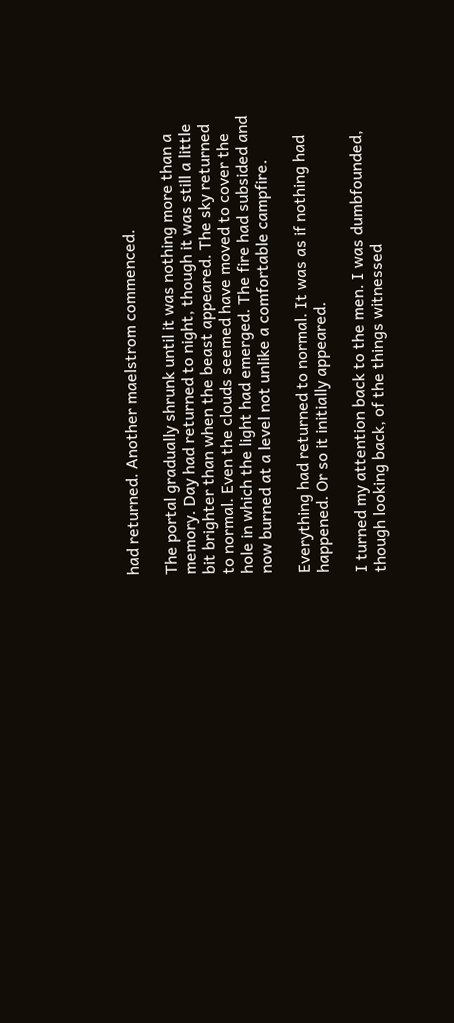had returned. Another maelstrom commenced.

The portal gradually shrunk until it was nothing more than a memory. Day had returned to night, though it was still a little bit brighter than when the beast appeared. The sky returned to normal. Even the clouds seemed have moved to cover the hole in which the light had emerged. The fire had subsided and now burned at a level not unlike a comfortable campfire.

Everything had returned to normal. It was as if nothing had happened. Or so it initially appeared.

I turned my attention back to the men. I was dumbfounded, though looking back, of the things witnessed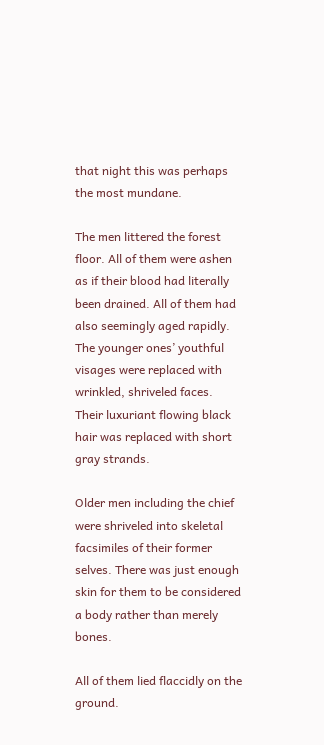that night this was perhaps the most mundane.

The men littered the forest floor. All of them were ashen as if their blood had literally been drained. All of them had also seemingly aged rapidly. The younger ones’ youthful visages were replaced with wrinkled, shriveled faces. Their luxuriant flowing black hair was replaced with short gray strands.

Older men including the chief were shriveled into skeletal facsimiles of their former selves. There was just enough skin for them to be considered a body rather than merely bones.

All of them lied flaccidly on the ground.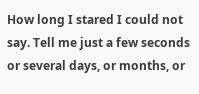How long I stared I could not say. Tell me just a few seconds or several days, or months, or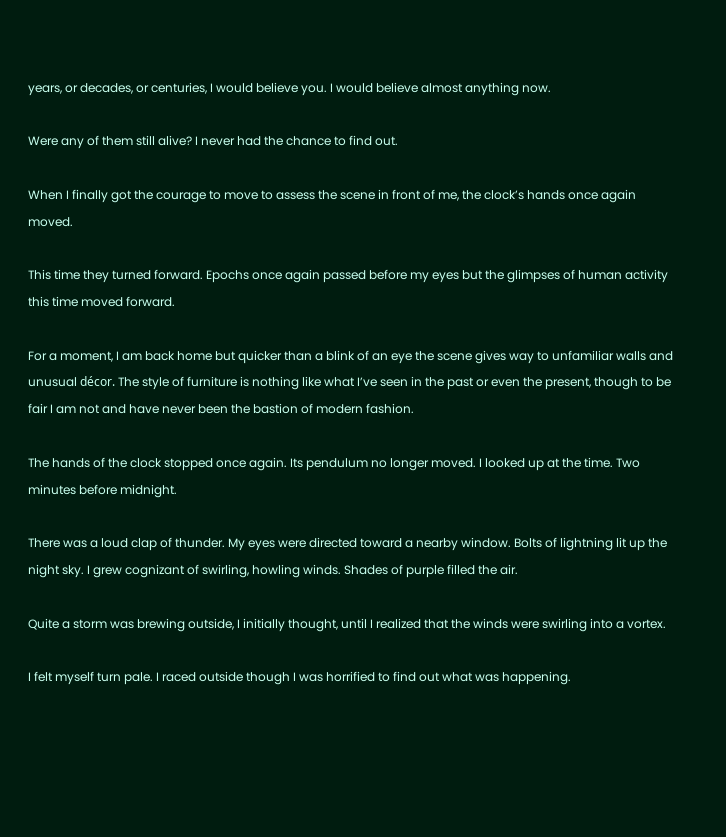years, or decades, or centuries, I would believe you. I would believe almost anything now.

Were any of them still alive? I never had the chance to find out.

When I finally got the courage to move to assess the scene in front of me, the clock’s hands once again moved.

This time they turned forward. Epochs once again passed before my eyes but the glimpses of human activity this time moved forward.

For a moment, I am back home but quicker than a blink of an eye the scene gives way to unfamiliar walls and unusual décor. The style of furniture is nothing like what I’ve seen in the past or even the present, though to be fair I am not and have never been the bastion of modern fashion.

The hands of the clock stopped once again. Its pendulum no longer moved. I looked up at the time. Two minutes before midnight.

There was a loud clap of thunder. My eyes were directed toward a nearby window. Bolts of lightning lit up the night sky. I grew cognizant of swirling, howling winds. Shades of purple filled the air.

Quite a storm was brewing outside, I initially thought, until I realized that the winds were swirling into a vortex.

I felt myself turn pale. I raced outside though I was horrified to find out what was happening.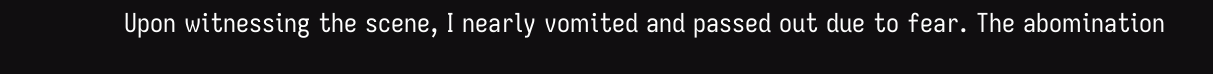Upon witnessing the scene, I nearly vomited and passed out due to fear. The abomination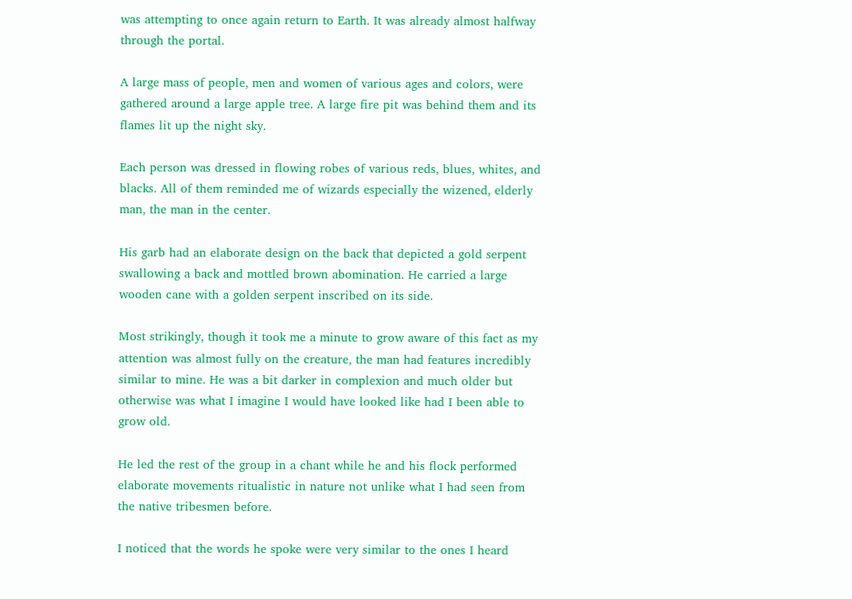was attempting to once again return to Earth. It was already almost halfway through the portal.

A large mass of people, men and women of various ages and colors, were gathered around a large apple tree. A large fire pit was behind them and its flames lit up the night sky.

Each person was dressed in flowing robes of various reds, blues, whites, and blacks. All of them reminded me of wizards especially the wizened, elderly man, the man in the center.

His garb had an elaborate design on the back that depicted a gold serpent swallowing a back and mottled brown abomination. He carried a large wooden cane with a golden serpent inscribed on its side.

Most strikingly, though it took me a minute to grow aware of this fact as my attention was almost fully on the creature, the man had features incredibly similar to mine. He was a bit darker in complexion and much older but otherwise was what I imagine I would have looked like had I been able to grow old.

He led the rest of the group in a chant while he and his flock performed elaborate movements ritualistic in nature not unlike what I had seen from the native tribesmen before.

I noticed that the words he spoke were very similar to the ones I heard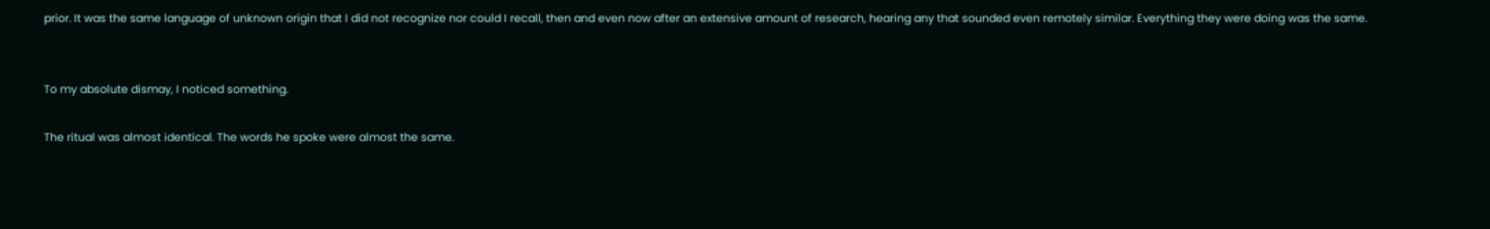prior. It was the same language of unknown origin that I did not recognize nor could I recall, then and even now after an extensive amount of research, hearing any that sounded even remotely similar. Everything they were doing was the same.


To my absolute dismay, I noticed something.

The ritual was almost identical. The words he spoke were almost the same.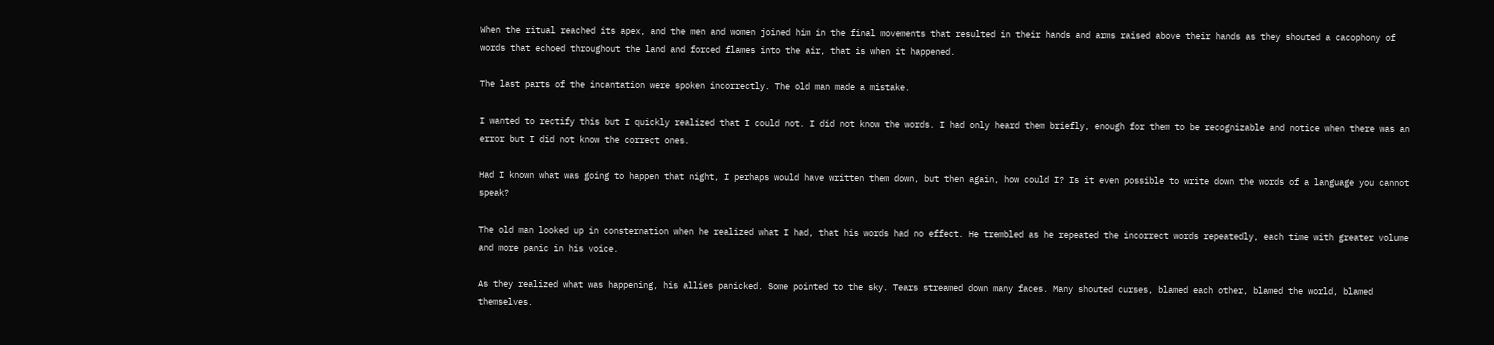When the ritual reached its apex, and the men and women joined him in the final movements that resulted in their hands and arms raised above their hands as they shouted a cacophony of words that echoed throughout the land and forced flames into the air, that is when it happened.

The last parts of the incantation were spoken incorrectly. The old man made a mistake.

I wanted to rectify this but I quickly realized that I could not. I did not know the words. I had only heard them briefly, enough for them to be recognizable and notice when there was an error but I did not know the correct ones.

Had I known what was going to happen that night, I perhaps would have written them down, but then again, how could I? Is it even possible to write down the words of a language you cannot speak?

The old man looked up in consternation when he realized what I had, that his words had no effect. He trembled as he repeated the incorrect words repeatedly, each time with greater volume and more panic in his voice.

As they realized what was happening, his allies panicked. Some pointed to the sky. Tears streamed down many faces. Many shouted curses, blamed each other, blamed the world, blamed themselves.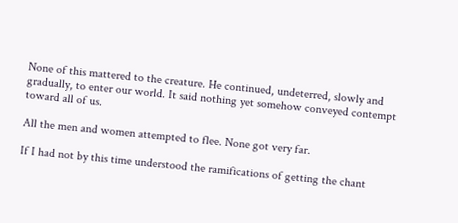None of this mattered to the creature. He continued, undeterred, slowly and gradually, to enter our world. It said nothing yet somehow conveyed contempt toward all of us.

All the men and women attempted to flee. None got very far.

If I had not by this time understood the ramifications of getting the chant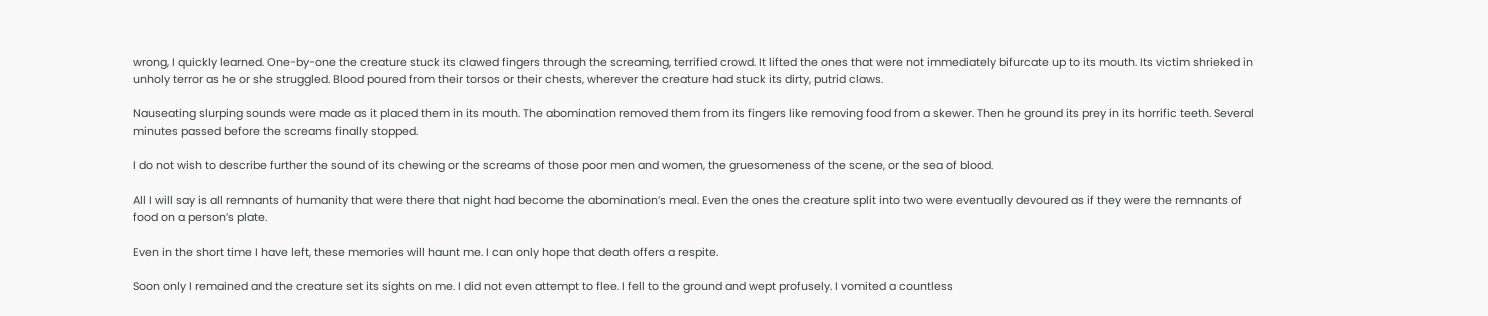wrong, I quickly learned. One-by-one the creature stuck its clawed fingers through the screaming, terrified crowd. It lifted the ones that were not immediately bifurcate up to its mouth. Its victim shrieked in unholy terror as he or she struggled. Blood poured from their torsos or their chests, wherever the creature had stuck its dirty, putrid claws.

Nauseating slurping sounds were made as it placed them in its mouth. The abomination removed them from its fingers like removing food from a skewer. Then he ground its prey in its horrific teeth. Several minutes passed before the screams finally stopped.

I do not wish to describe further the sound of its chewing or the screams of those poor men and women, the gruesomeness of the scene, or the sea of blood.

All I will say is all remnants of humanity that were there that night had become the abomination’s meal. Even the ones the creature split into two were eventually devoured as if they were the remnants of food on a person’s plate.

Even in the short time I have left, these memories will haunt me. I can only hope that death offers a respite.

Soon only I remained and the creature set its sights on me. I did not even attempt to flee. I fell to the ground and wept profusely. I vomited a countless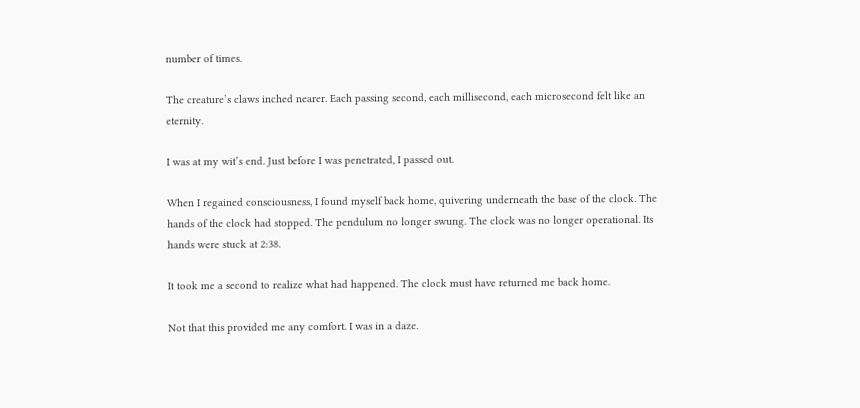number of times.

The creature’s claws inched nearer. Each passing second, each millisecond, each microsecond felt like an eternity.

I was at my wit’s end. Just before I was penetrated, I passed out.

When I regained consciousness, I found myself back home, quivering underneath the base of the clock. The hands of the clock had stopped. The pendulum no longer swung. The clock was no longer operational. Its hands were stuck at 2:38.

It took me a second to realize what had happened. The clock must have returned me back home.

Not that this provided me any comfort. I was in a daze.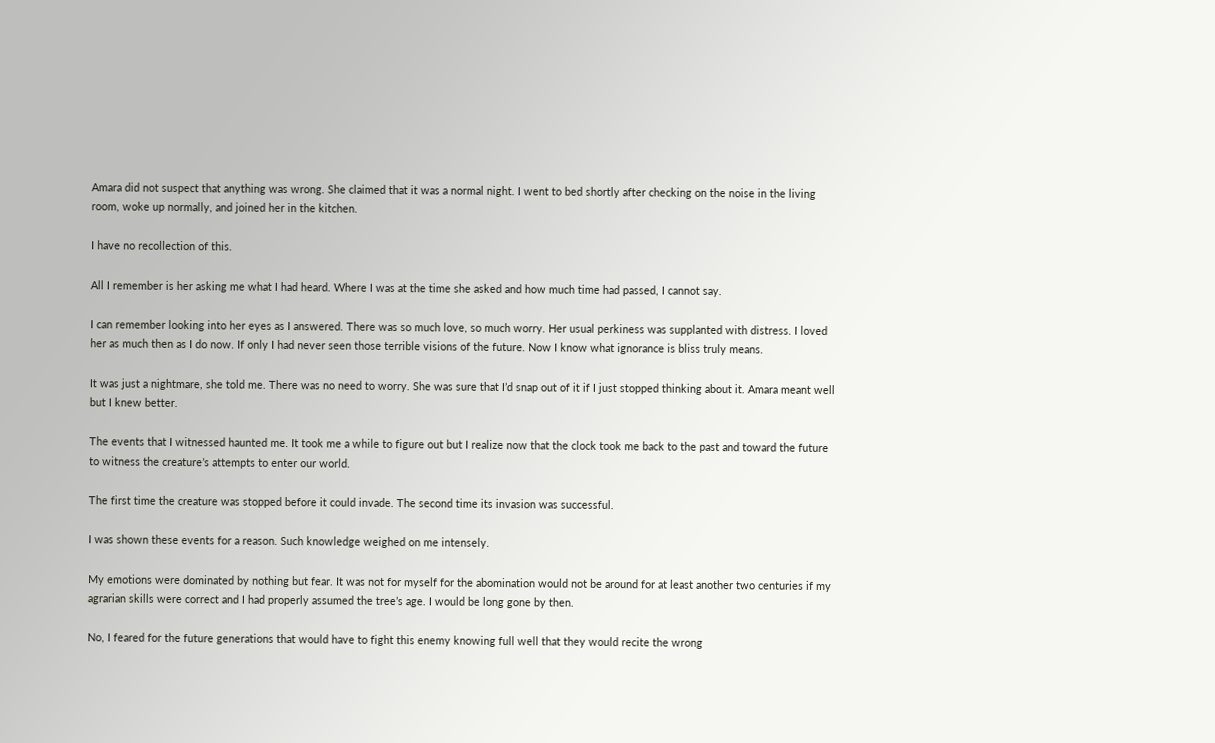Amara did not suspect that anything was wrong. She claimed that it was a normal night. I went to bed shortly after checking on the noise in the living room, woke up normally, and joined her in the kitchen.

I have no recollection of this.

All I remember is her asking me what I had heard. Where I was at the time she asked and how much time had passed, I cannot say.

I can remember looking into her eyes as I answered. There was so much love, so much worry. Her usual perkiness was supplanted with distress. I loved her as much then as I do now. If only I had never seen those terrible visions of the future. Now I know what ignorance is bliss truly means.

It was just a nightmare, she told me. There was no need to worry. She was sure that I’d snap out of it if I just stopped thinking about it. Amara meant well but I knew better.

The events that I witnessed haunted me. It took me a while to figure out but I realize now that the clock took me back to the past and toward the future to witness the creature’s attempts to enter our world.

The first time the creature was stopped before it could invade. The second time its invasion was successful.

I was shown these events for a reason. Such knowledge weighed on me intensely.

My emotions were dominated by nothing but fear. It was not for myself for the abomination would not be around for at least another two centuries if my agrarian skills were correct and I had properly assumed the tree’s age. I would be long gone by then.

No, I feared for the future generations that would have to fight this enemy knowing full well that they would recite the wrong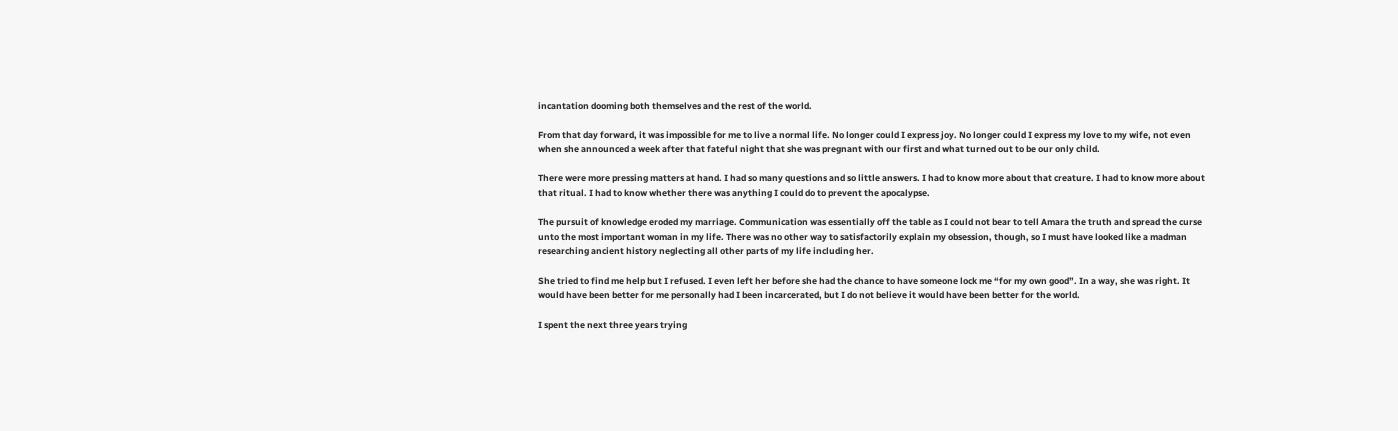incantation dooming both themselves and the rest of the world.

From that day forward, it was impossible for me to live a normal life. No longer could I express joy. No longer could I express my love to my wife, not even when she announced a week after that fateful night that she was pregnant with our first and what turned out to be our only child.

There were more pressing matters at hand. I had so many questions and so little answers. I had to know more about that creature. I had to know more about that ritual. I had to know whether there was anything I could do to prevent the apocalypse.

The pursuit of knowledge eroded my marriage. Communication was essentially off the table as I could not bear to tell Amara the truth and spread the curse unto the most important woman in my life. There was no other way to satisfactorily explain my obsession, though, so I must have looked like a madman researching ancient history neglecting all other parts of my life including her.

She tried to find me help but I refused. I even left her before she had the chance to have someone lock me “for my own good”. In a way, she was right. It would have been better for me personally had I been incarcerated, but I do not believe it would have been better for the world.

I spent the next three years trying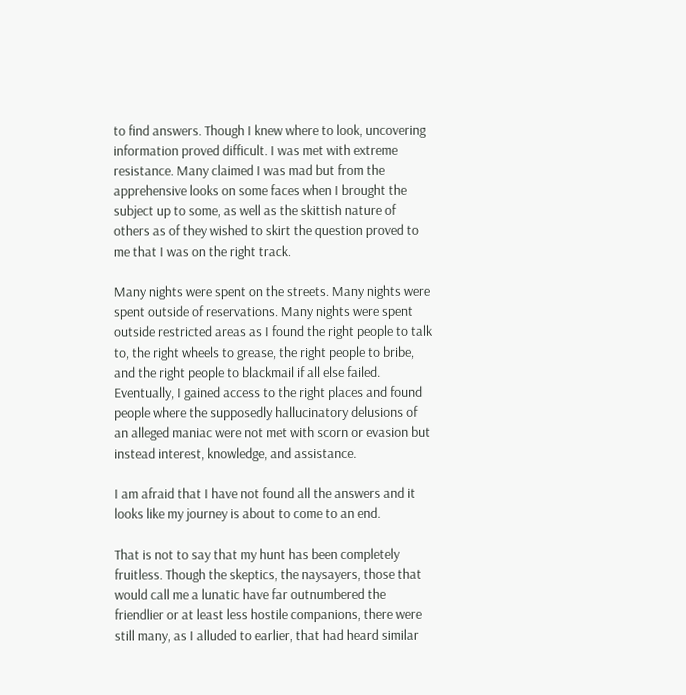to find answers. Though I knew where to look, uncovering information proved difficult. I was met with extreme resistance. Many claimed I was mad but from the apprehensive looks on some faces when I brought the subject up to some, as well as the skittish nature of others as of they wished to skirt the question proved to me that I was on the right track.

Many nights were spent on the streets. Many nights were spent outside of reservations. Many nights were spent outside restricted areas as I found the right people to talk to, the right wheels to grease, the right people to bribe, and the right people to blackmail if all else failed. Eventually, I gained access to the right places and found people where the supposedly hallucinatory delusions of an alleged maniac were not met with scorn or evasion but instead interest, knowledge, and assistance.

I am afraid that I have not found all the answers and it looks like my journey is about to come to an end.

That is not to say that my hunt has been completely fruitless. Though the skeptics, the naysayers, those that would call me a lunatic have far outnumbered the friendlier or at least less hostile companions, there were still many, as I alluded to earlier, that had heard similar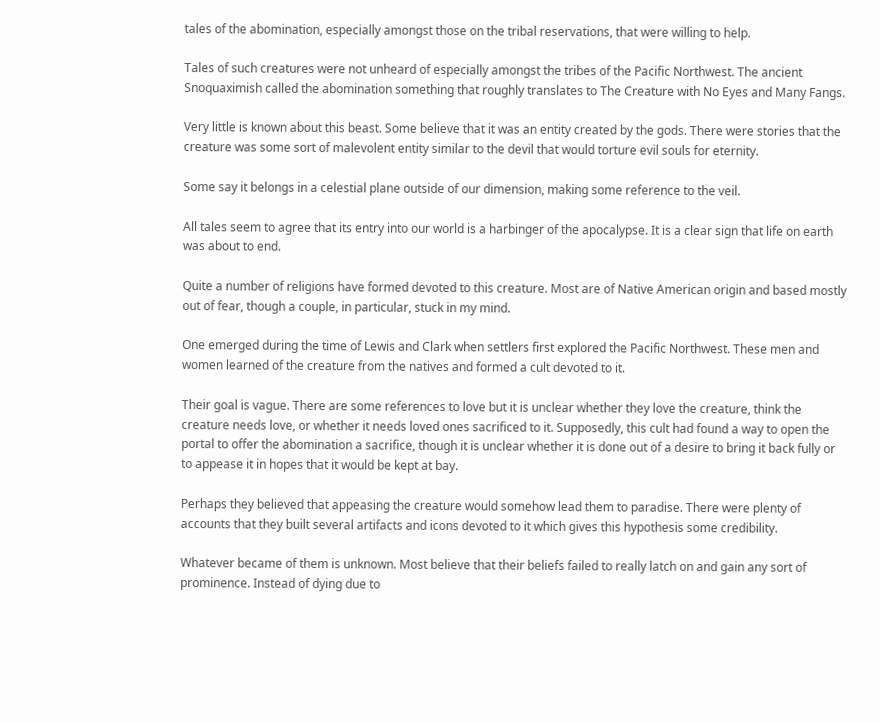tales of the abomination, especially amongst those on the tribal reservations, that were willing to help.

Tales of such creatures were not unheard of especially amongst the tribes of the Pacific Northwest. The ancient Snoquaximish called the abomination something that roughly translates to The Creature with No Eyes and Many Fangs.

Very little is known about this beast. Some believe that it was an entity created by the gods. There were stories that the creature was some sort of malevolent entity similar to the devil that would torture evil souls for eternity.

Some say it belongs in a celestial plane outside of our dimension, making some reference to the veil.

All tales seem to agree that its entry into our world is a harbinger of the apocalypse. It is a clear sign that life on earth was about to end.

Quite a number of religions have formed devoted to this creature. Most are of Native American origin and based mostly out of fear, though a couple, in particular, stuck in my mind.

One emerged during the time of Lewis and Clark when settlers first explored the Pacific Northwest. These men and women learned of the creature from the natives and formed a cult devoted to it.

Their goal is vague. There are some references to love but it is unclear whether they love the creature, think the creature needs love, or whether it needs loved ones sacrificed to it. Supposedly, this cult had found a way to open the portal to offer the abomination a sacrifice, though it is unclear whether it is done out of a desire to bring it back fully or to appease it in hopes that it would be kept at bay.

Perhaps they believed that appeasing the creature would somehow lead them to paradise. There were plenty of accounts that they built several artifacts and icons devoted to it which gives this hypothesis some credibility.

Whatever became of them is unknown. Most believe that their beliefs failed to really latch on and gain any sort of prominence. Instead of dying due to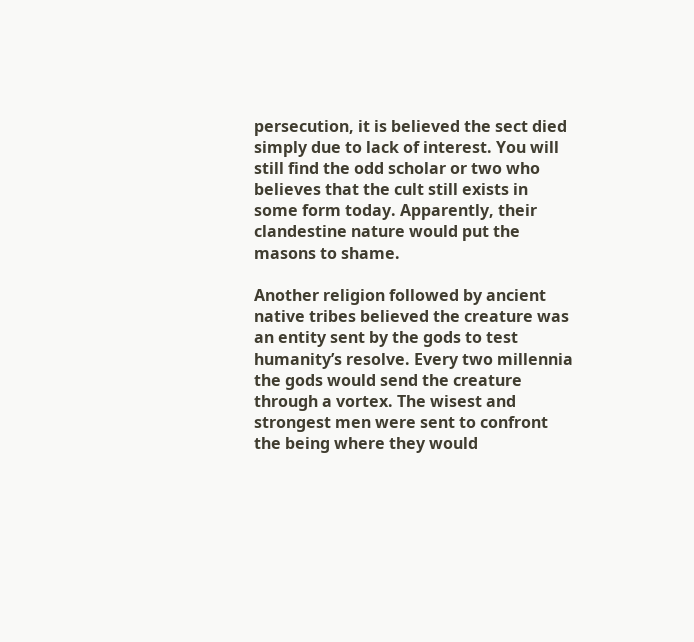persecution, it is believed the sect died simply due to lack of interest. You will still find the odd scholar or two who believes that the cult still exists in some form today. Apparently, their clandestine nature would put the masons to shame.

Another religion followed by ancient native tribes believed the creature was an entity sent by the gods to test humanity’s resolve. Every two millennia the gods would send the creature through a vortex. The wisest and strongest men were sent to confront the being where they would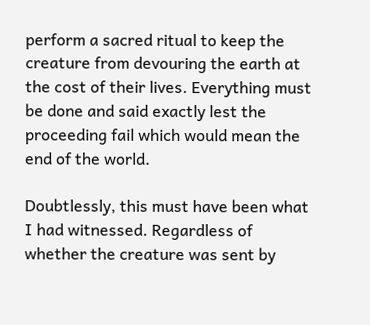perform a sacred ritual to keep the creature from devouring the earth at the cost of their lives. Everything must be done and said exactly lest the proceeding fail which would mean the end of the world.

Doubtlessly, this must have been what I had witnessed. Regardless of whether the creature was sent by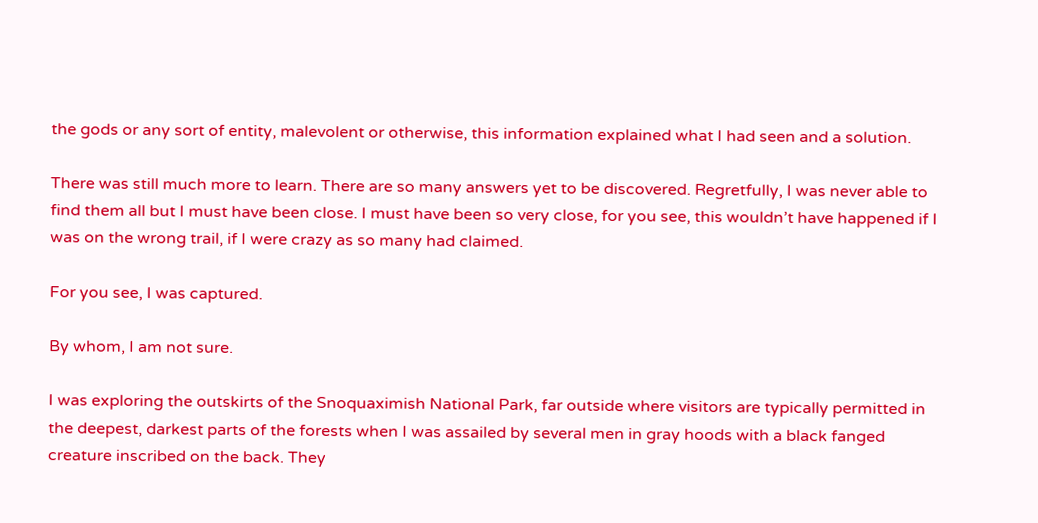the gods or any sort of entity, malevolent or otherwise, this information explained what I had seen and a solution.

There was still much more to learn. There are so many answers yet to be discovered. Regretfully, I was never able to find them all but I must have been close. I must have been so very close, for you see, this wouldn’t have happened if I was on the wrong trail, if I were crazy as so many had claimed.

For you see, I was captured.

By whom, I am not sure.

I was exploring the outskirts of the Snoquaximish National Park, far outside where visitors are typically permitted in the deepest, darkest parts of the forests when I was assailed by several men in gray hoods with a black fanged creature inscribed on the back. They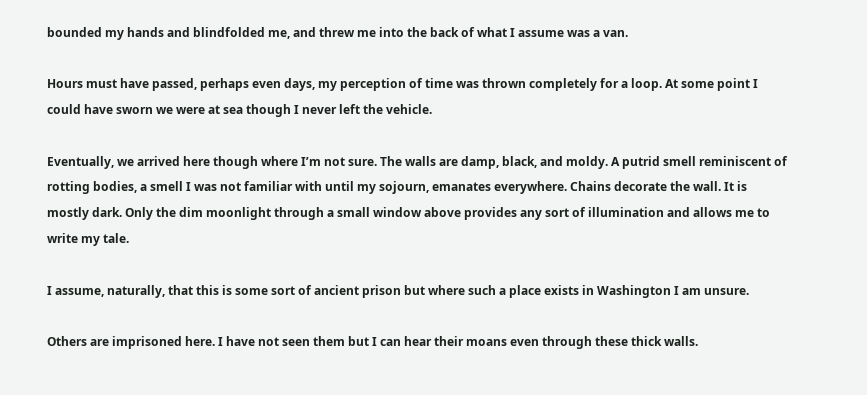bounded my hands and blindfolded me, and threw me into the back of what I assume was a van.

Hours must have passed, perhaps even days, my perception of time was thrown completely for a loop. At some point I could have sworn we were at sea though I never left the vehicle.

Eventually, we arrived here though where I’m not sure. The walls are damp, black, and moldy. A putrid smell reminiscent of rotting bodies, a smell I was not familiar with until my sojourn, emanates everywhere. Chains decorate the wall. It is mostly dark. Only the dim moonlight through a small window above provides any sort of illumination and allows me to write my tale.

I assume, naturally, that this is some sort of ancient prison but where such a place exists in Washington I am unsure.

Others are imprisoned here. I have not seen them but I can hear their moans even through these thick walls.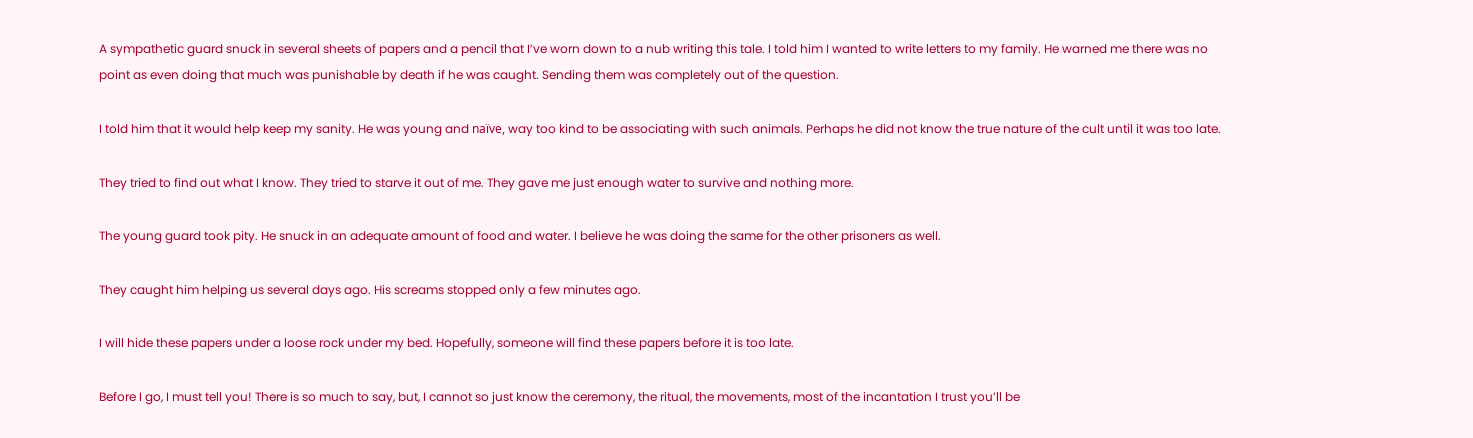A sympathetic guard snuck in several sheets of papers and a pencil that I’ve worn down to a nub writing this tale. I told him I wanted to write letters to my family. He warned me there was no point as even doing that much was punishable by death if he was caught. Sending them was completely out of the question.

I told him that it would help keep my sanity. He was young and naïve, way too kind to be associating with such animals. Perhaps he did not know the true nature of the cult until it was too late.

They tried to find out what I know. They tried to starve it out of me. They gave me just enough water to survive and nothing more.

The young guard took pity. He snuck in an adequate amount of food and water. I believe he was doing the same for the other prisoners as well.

They caught him helping us several days ago. His screams stopped only a few minutes ago.

I will hide these papers under a loose rock under my bed. Hopefully, someone will find these papers before it is too late.

Before I go, I must tell you! There is so much to say, but, I cannot so just know the ceremony, the ritual, the movements, most of the incantation I trust you’ll be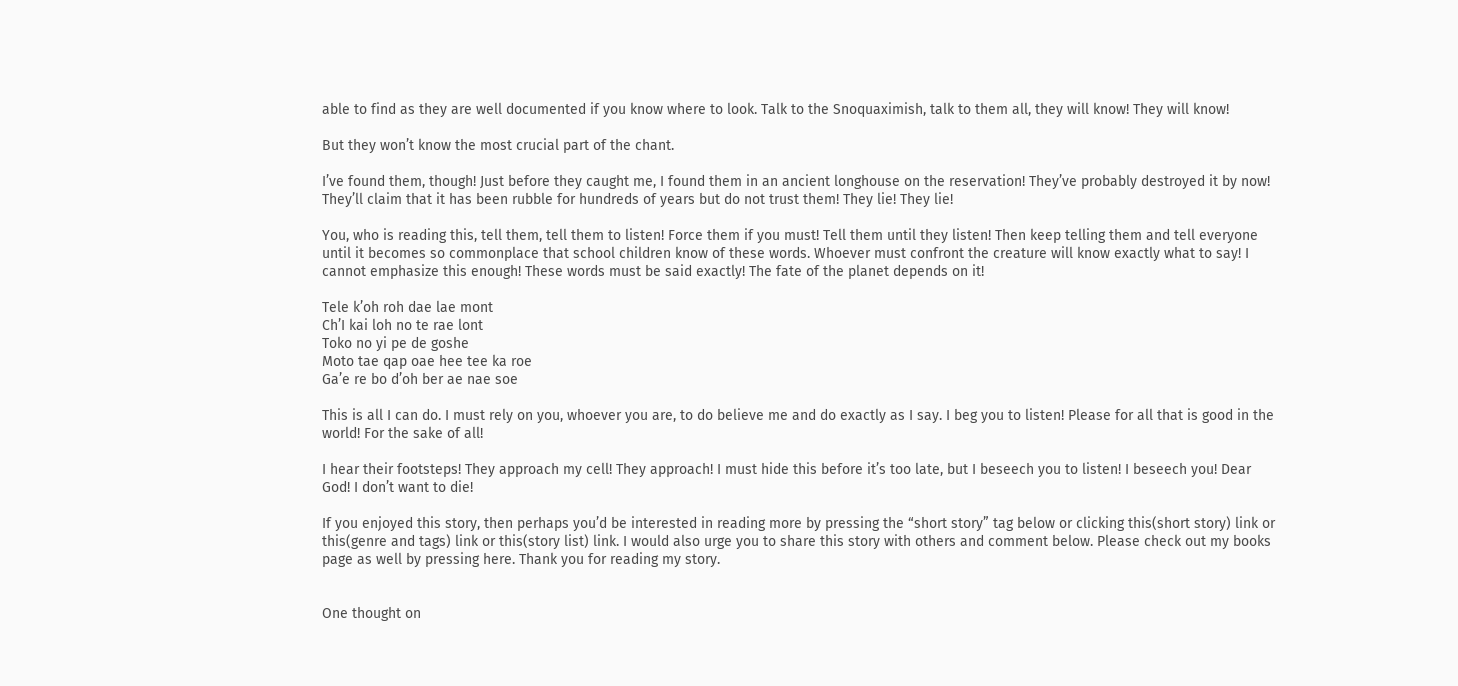able to find as they are well documented if you know where to look. Talk to the Snoquaximish, talk to them all, they will know! They will know!

But they won’t know the most crucial part of the chant.

I’ve found them, though! Just before they caught me, I found them in an ancient longhouse on the reservation! They’ve probably destroyed it by now! They’ll claim that it has been rubble for hundreds of years but do not trust them! They lie! They lie!

You, who is reading this, tell them, tell them to listen! Force them if you must! Tell them until they listen! Then keep telling them and tell everyone until it becomes so commonplace that school children know of these words. Whoever must confront the creature will know exactly what to say! I cannot emphasize this enough! These words must be said exactly! The fate of the planet depends on it!

Tele k’oh roh dae lae mont
Ch’I kai loh no te rae lont
Toko no yi pe de goshe
Moto tae qap oae hee tee ka roe
Ga’e re bo d’oh ber ae nae soe

This is all I can do. I must rely on you, whoever you are, to do believe me and do exactly as I say. I beg you to listen! Please for all that is good in the world! For the sake of all!

I hear their footsteps! They approach my cell! They approach! I must hide this before it’s too late, but I beseech you to listen! I beseech you! Dear God! I don’t want to die!

If you enjoyed this story, then perhaps you’d be interested in reading more by pressing the “short story” tag below or clicking this(short story) link or this(genre and tags) link or this(story list) link. I would also urge you to share this story with others and comment below. Please check out my books page as well by pressing here. Thank you for reading my story.


One thought on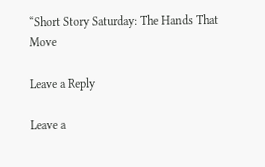“Short Story Saturday: The Hands That Move

Leave a Reply

Leave a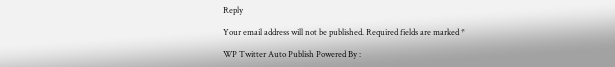Reply

Your email address will not be published. Required fields are marked *

WP Twitter Auto Publish Powered By :